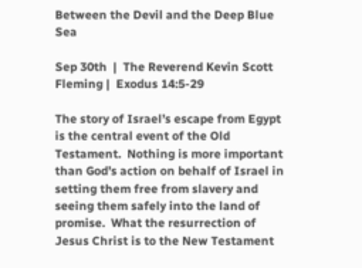Between the Devil and the Deep Blue Sea

Sep 30th  |  The Reverend Kevin Scott Fleming |  Exodus 14:5-29

The story of Israel’s escape from Egypt is the central event of the Old Testament.  Nothing is more important than God’s action on behalf of Israel in setting them free from slavery and seeing them safely into the land of promise.  What the resurrection of Jesus Christ is to the New Testament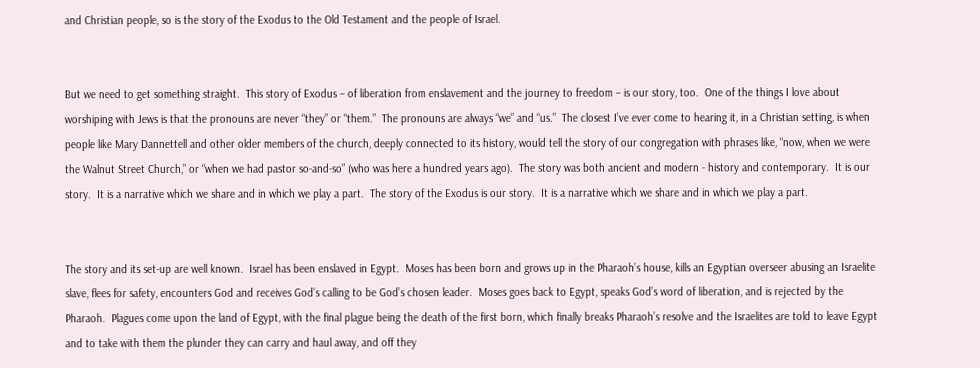and Christian people, so is the story of the Exodus to the Old Testament and the people of Israel.


But we need to get something straight.  This story of Exodus – of liberation from enslavement and the journey to freedom – is our story, too.  One of the things I love about worshiping with Jews is that the pronouns are never “they” or “them.”  The pronouns are always “we” and “us.”  The closest I’ve ever come to hearing it, in a Christian setting, is when people like Mary Dannettell and other older members of the church, deeply connected to its history, would tell the story of our congregation with phrases like, “now, when we were the Walnut Street Church,” or “when we had pastor so-and-so” (who was here a hundred years ago).  The story was both ancient and modern - history and contemporary.  It is our story.  It is a narrative which we share and in which we play a part.  The story of the Exodus is our story.  It is a narrative which we share and in which we play a part.


The story and its set-up are well known.  Israel has been enslaved in Egypt.  Moses has been born and grows up in the Pharaoh’s house, kills an Egyptian overseer abusing an Israelite slave, flees for safety, encounters God and receives God’s calling to be God’s chosen leader.  Moses goes back to Egypt, speaks God’s word of liberation, and is rejected by the Pharaoh.  Plagues come upon the land of Egypt, with the final plague being the death of the first born, which finally breaks Pharaoh’s resolve and the Israelites are told to leave Egypt and to take with them the plunder they can carry and haul away, and off they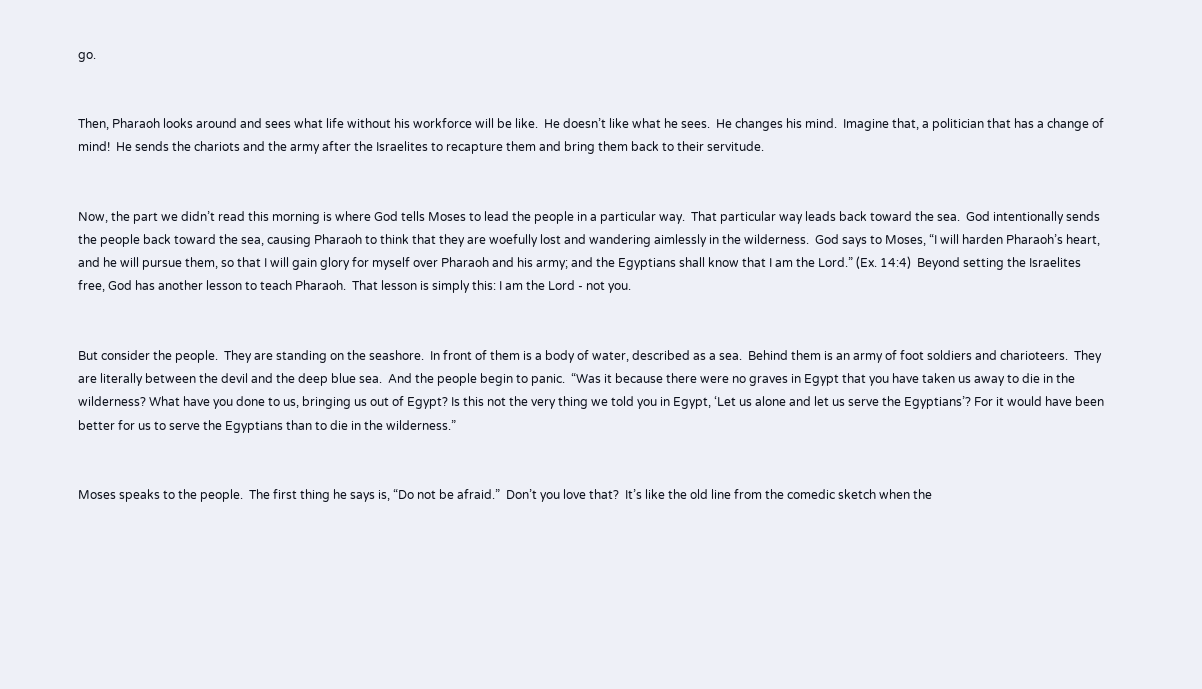go.


Then, Pharaoh looks around and sees what life without his workforce will be like.  He doesn’t like what he sees.  He changes his mind.  Imagine that, a politician that has a change of mind!  He sends the chariots and the army after the Israelites to recapture them and bring them back to their servitude.


Now, the part we didn’t read this morning is where God tells Moses to lead the people in a particular way.  That particular way leads back toward the sea.  God intentionally sends the people back toward the sea, causing Pharaoh to think that they are woefully lost and wandering aimlessly in the wilderness.  God says to Moses, “I will harden Pharaoh’s heart, and he will pursue them, so that I will gain glory for myself over Pharaoh and his army; and the Egyptians shall know that I am the Lord.” (Ex. 14:4)  Beyond setting the Israelites free, God has another lesson to teach Pharaoh.  That lesson is simply this: I am the Lord - not you.


But consider the people.  They are standing on the seashore.  In front of them is a body of water, described as a sea.  Behind them is an army of foot soldiers and charioteers.  They are literally between the devil and the deep blue sea.  And the people begin to panic.  “Was it because there were no graves in Egypt that you have taken us away to die in the wilderness? What have you done to us, bringing us out of Egypt? Is this not the very thing we told you in Egypt, ‘Let us alone and let us serve the Egyptians’? For it would have been better for us to serve the Egyptians than to die in the wilderness.”


Moses speaks to the people.  The first thing he says is, “Do not be afraid.”  Don’t you love that?  It’s like the old line from the comedic sketch when the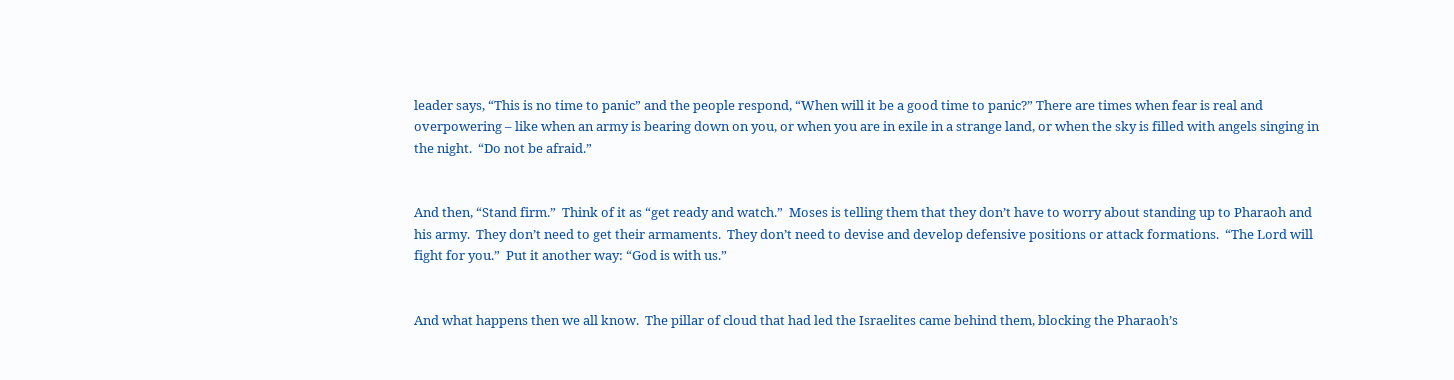leader says, “This is no time to panic” and the people respond, “When will it be a good time to panic?” There are times when fear is real and overpowering – like when an army is bearing down on you, or when you are in exile in a strange land, or when the sky is filled with angels singing in the night.  “Do not be afraid.”


And then, “Stand firm.”  Think of it as “get ready and watch.”  Moses is telling them that they don’t have to worry about standing up to Pharaoh and his army.  They don’t need to get their armaments.  They don’t need to devise and develop defensive positions or attack formations.  “The Lord will fight for you.”  Put it another way: “God is with us.”


And what happens then we all know.  The pillar of cloud that had led the Israelites came behind them, blocking the Pharaoh’s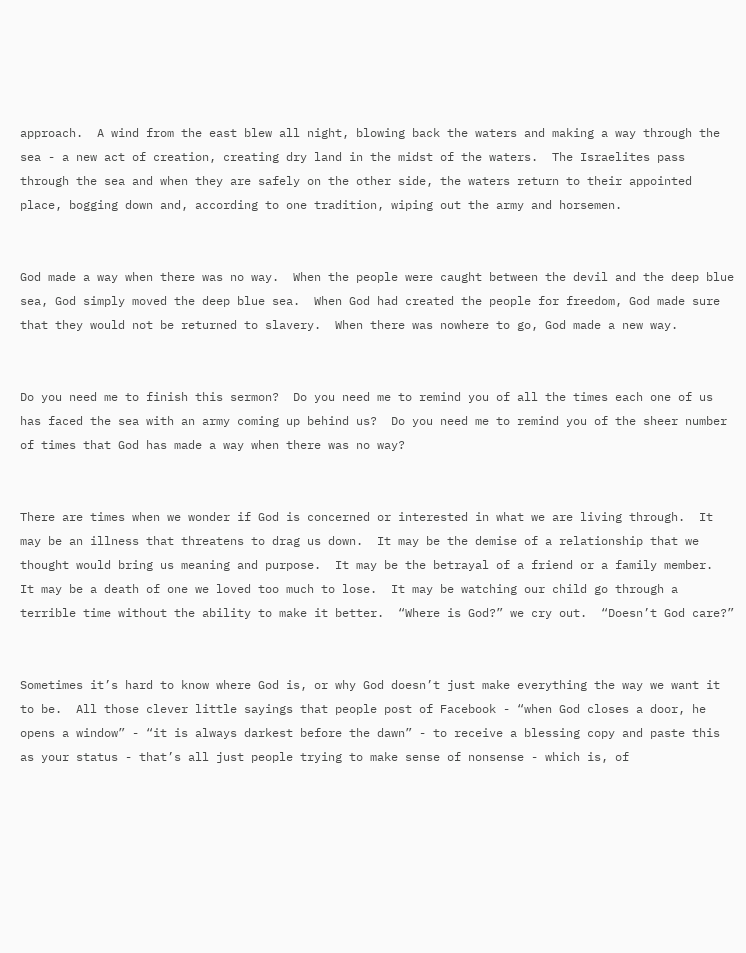approach.  A wind from the east blew all night, blowing back the waters and making a way through the sea - a new act of creation, creating dry land in the midst of the waters.  The Israelites pass through the sea and when they are safely on the other side, the waters return to their appointed place, bogging down and, according to one tradition, wiping out the army and horsemen.


God made a way when there was no way.  When the people were caught between the devil and the deep blue sea, God simply moved the deep blue sea.  When God had created the people for freedom, God made sure that they would not be returned to slavery.  When there was nowhere to go, God made a new way.


Do you need me to finish this sermon?  Do you need me to remind you of all the times each one of us has faced the sea with an army coming up behind us?  Do you need me to remind you of the sheer number of times that God has made a way when there was no way?


There are times when we wonder if God is concerned or interested in what we are living through.  It may be an illness that threatens to drag us down.  It may be the demise of a relationship that we thought would bring us meaning and purpose.  It may be the betrayal of a friend or a family member.  It may be a death of one we loved too much to lose.  It may be watching our child go through a terrible time without the ability to make it better.  “Where is God?” we cry out.  “Doesn’t God care?”


Sometimes it’s hard to know where God is, or why God doesn’t just make everything the way we want it to be.  All those clever little sayings that people post of Facebook - “when God closes a door, he opens a window” - “it is always darkest before the dawn” - to receive a blessing copy and paste this as your status - that’s all just people trying to make sense of nonsense - which is, of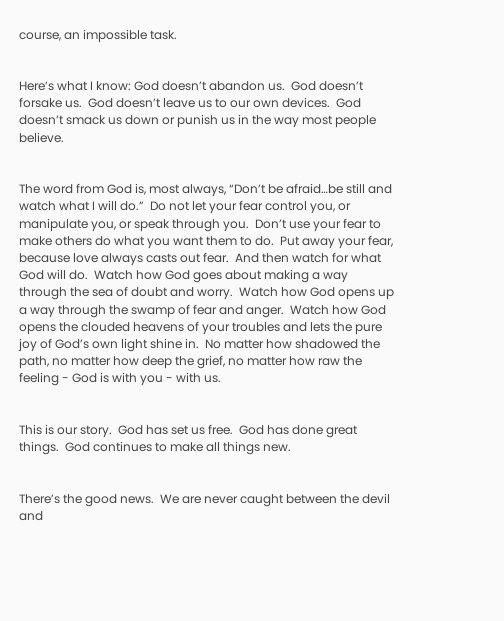course, an impossible task.


Here’s what I know: God doesn’t abandon us.  God doesn’t forsake us.  God doesn’t leave us to our own devices.  God doesn’t smack us down or punish us in the way most people believe.


The word from God is, most always, “Don’t be afraid…be still and watch what I will do.”  Do not let your fear control you, or manipulate you, or speak through you.  Don’t use your fear to make others do what you want them to do.  Put away your fear, because love always casts out fear.  And then watch for what God will do.  Watch how God goes about making a way through the sea of doubt and worry.  Watch how God opens up a way through the swamp of fear and anger.  Watch how God opens the clouded heavens of your troubles and lets the pure joy of God’s own light shine in.  No matter how shadowed the path, no matter how deep the grief, no matter how raw the feeling - God is with you - with us.


This is our story.  God has set us free.  God has done great things.  God continues to make all things new.


There’s the good news.  We are never caught between the devil and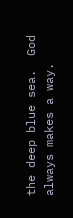the deep blue sea.  God always makes a way.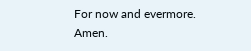For now and evermore.  Amen.